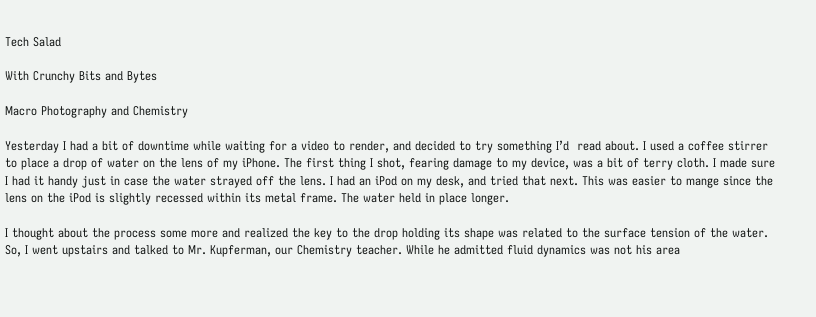Tech Salad

With Crunchy Bits and Bytes

Macro Photography and Chemistry

Yesterday I had a bit of downtime while waiting for a video to render, and decided to try something I’d  read about. I used a coffee stirrer to place a drop of water on the lens of my iPhone. The first thing I shot, fearing damage to my device, was a bit of terry cloth. I made sure I had it handy just in case the water strayed off the lens. I had an iPod on my desk, and tried that next. This was easier to mange since the lens on the iPod is slightly recessed within its metal frame. The water held in place longer.

I thought about the process some more and realized the key to the drop holding its shape was related to the surface tension of the water. So, I went upstairs and talked to Mr. Kupferman, our Chemistry teacher. While he admitted fluid dynamics was not his area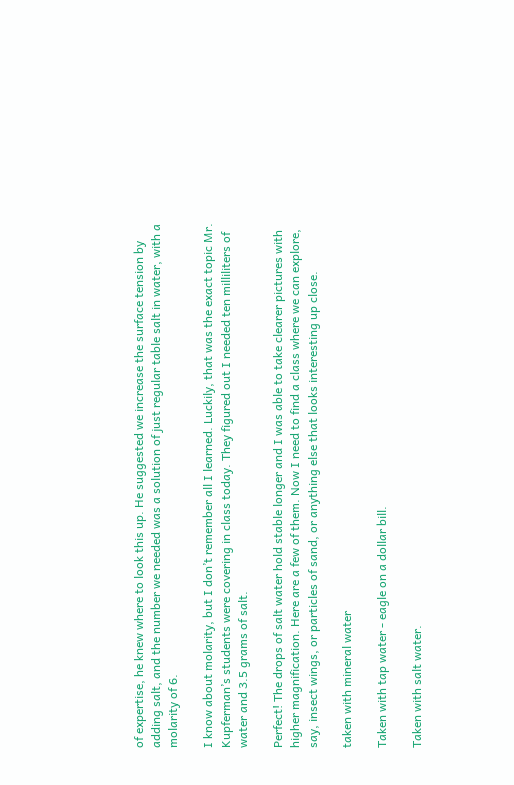of expertise, he knew where to look this up. He suggested we increase the surface tension by adding salt, and the number we needed was a solution of just regular table salt in water, with a molarity of 6.

I know about molarity, but I don’t remember all I learned. Luckily, that was the exact topic Mr. Kupferman’s students were covering in class today. They figured out I needed ten milliliters of water and 3.5 grams of salt.

Perfect! The drops of salt water hold stable longer and I was able to take clearer pictures with higher magnification. Here are a few of them. Now I need to find a class where we can explore, say, insect wings, or particles of sand, or anything else that looks interesting up close.

taken with mineral water

Taken with tap water - eagle on a dollar bill.

Taken with salt water.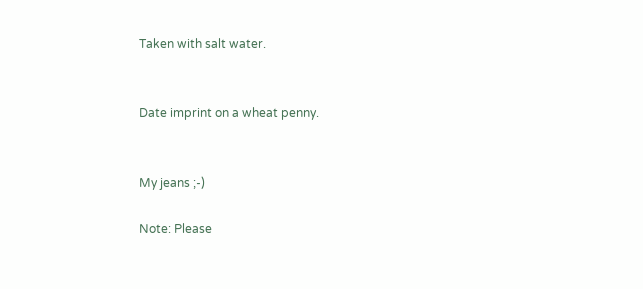Taken with salt water.


Date imprint on a wheat penny.


My jeans ;-)

Note: Please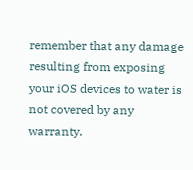remember that any damage resulting from exposing your iOS devices to water is not covered by any warranty.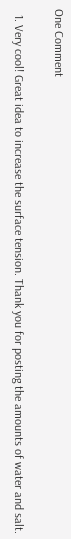One Comment

  1. Very cool! Great idea to increase the surface tension. Thank you for posting the amounts of water and salt.